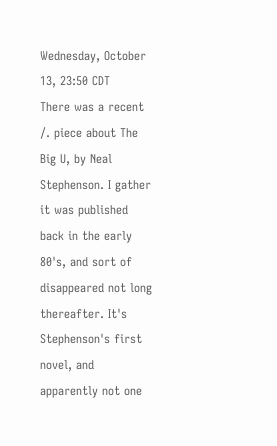Wednesday, October 13, 23:50 CDT
There was a recent /. piece about The Big U, by Neal Stephenson. I gather it was published back in the early 80's, and sort of disappeared not long thereafter. It's Stephenson's first novel, and apparently not one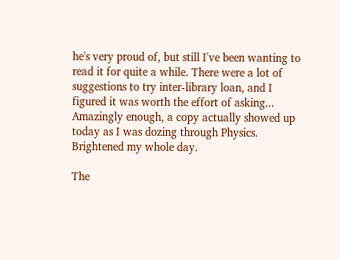he's very proud of, but still I've been wanting to read it for quite a while. There were a lot of suggestions to try inter-library loan, and I figured it was worth the effort of asking... Amazingly enough, a copy actually showed up today as I was dozing through Physics. Brightened my whole day.

The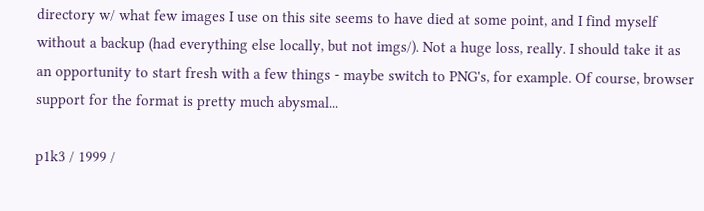directory w/ what few images I use on this site seems to have died at some point, and I find myself without a backup (had everything else locally, but not imgs/). Not a huge loss, really. I should take it as an opportunity to start fresh with a few things - maybe switch to PNG's, for example. Of course, browser support for the format is pretty much abysmal...

p1k3 / 1999 /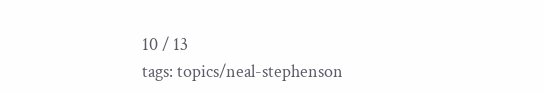10 / 13
tags: topics/neal-stephenson